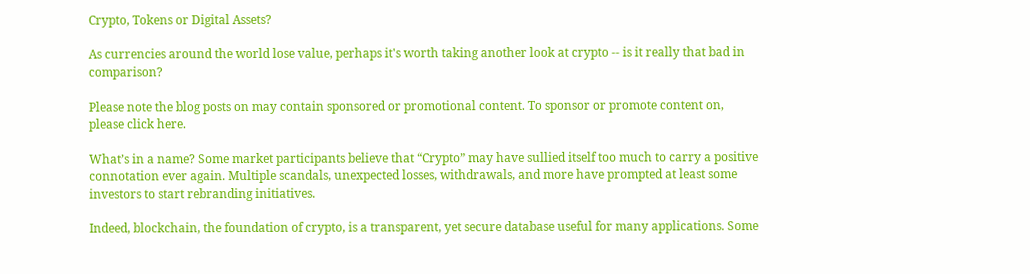Crypto, Tokens or Digital Assets?

As currencies around the world lose value, perhaps it's worth taking another look at crypto -- is it really that bad in comparison?

Please note the blog posts on may contain sponsored or promotional content. To sponsor or promote content on, please click here.

What’s in a name? Some market participants believe that “Crypto” may have sullied itself too much to carry a positive connotation ever again. Multiple scandals, unexpected losses, withdrawals, and more have prompted at least some investors to start rebranding initiatives.

Indeed, blockchain, the foundation of crypto, is a transparent, yet secure database useful for many applications. Some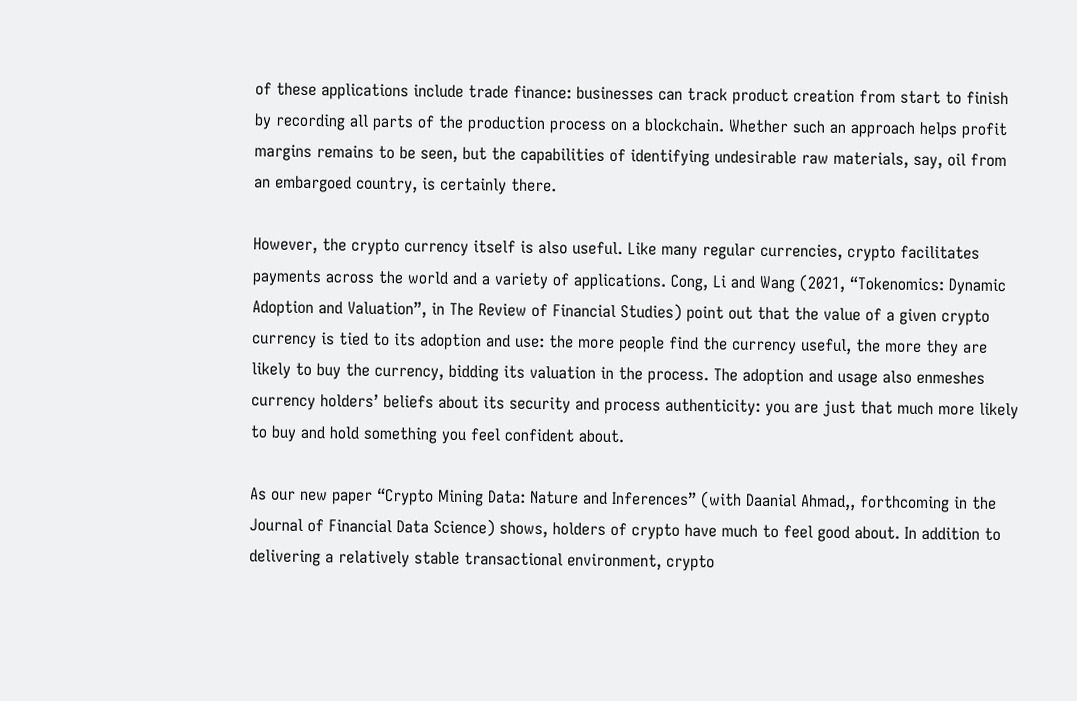of these applications include trade finance: businesses can track product creation from start to finish by recording all parts of the production process on a blockchain. Whether such an approach helps profit margins remains to be seen, but the capabilities of identifying undesirable raw materials, say, oil from an embargoed country, is certainly there.

However, the crypto currency itself is also useful. Like many regular currencies, crypto facilitates payments across the world and a variety of applications. Cong, Li and Wang (2021, “Tokenomics: Dynamic Adoption and Valuation”, in The Review of Financial Studies) point out that the value of a given crypto currency is tied to its adoption and use: the more people find the currency useful, the more they are likely to buy the currency, bidding its valuation in the process. The adoption and usage also enmeshes currency holders’ beliefs about its security and process authenticity: you are just that much more likely to buy and hold something you feel confident about.

As our new paper “Crypto Mining Data: Nature and Inferences” (with Daanial Ahmad,, forthcoming in the Journal of Financial Data Science) shows, holders of crypto have much to feel good about. In addition to delivering a relatively stable transactional environment, crypto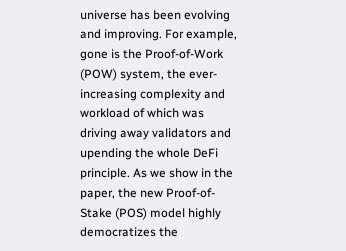universe has been evolving and improving. For example, gone is the Proof-of-Work (POW) system, the ever-increasing complexity and workload of which was driving away validators and upending the whole DeFi principle. As we show in the paper, the new Proof-of-Stake (POS) model highly democratizes the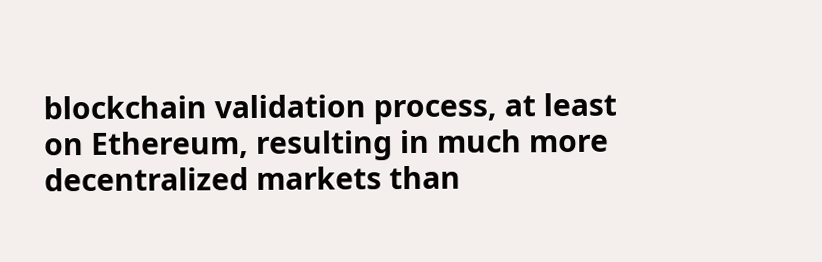blockchain validation process, at least on Ethereum, resulting in much more decentralized markets than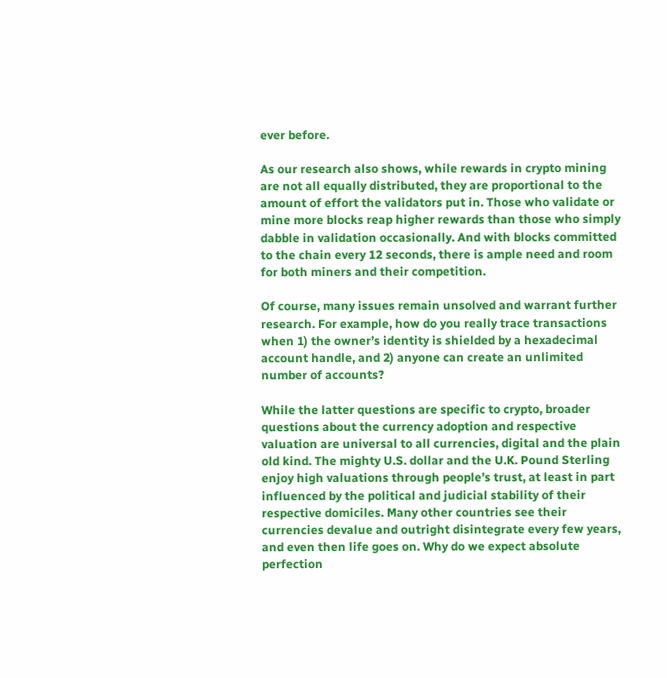ever before.

As our research also shows, while rewards in crypto mining are not all equally distributed, they are proportional to the amount of effort the validators put in. Those who validate or mine more blocks reap higher rewards than those who simply dabble in validation occasionally. And with blocks committed to the chain every 12 seconds, there is ample need and room for both miners and their competition.

Of course, many issues remain unsolved and warrant further research. For example, how do you really trace transactions when 1) the owner’s identity is shielded by a hexadecimal account handle, and 2) anyone can create an unlimited number of accounts?

While the latter questions are specific to crypto, broader questions about the currency adoption and respective valuation are universal to all currencies, digital and the plain old kind. The mighty U.S. dollar and the U.K. Pound Sterling enjoy high valuations through people’s trust, at least in part influenced by the political and judicial stability of their respective domiciles. Many other countries see their currencies devalue and outright disintegrate every few years, and even then life goes on. Why do we expect absolute perfection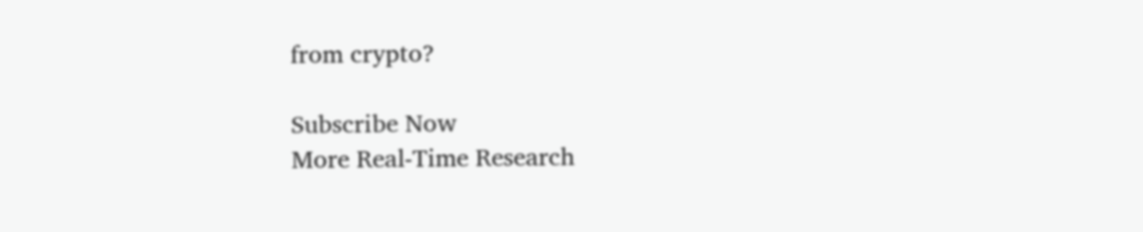from crypto?

Subscribe Now
More Real-Time Research